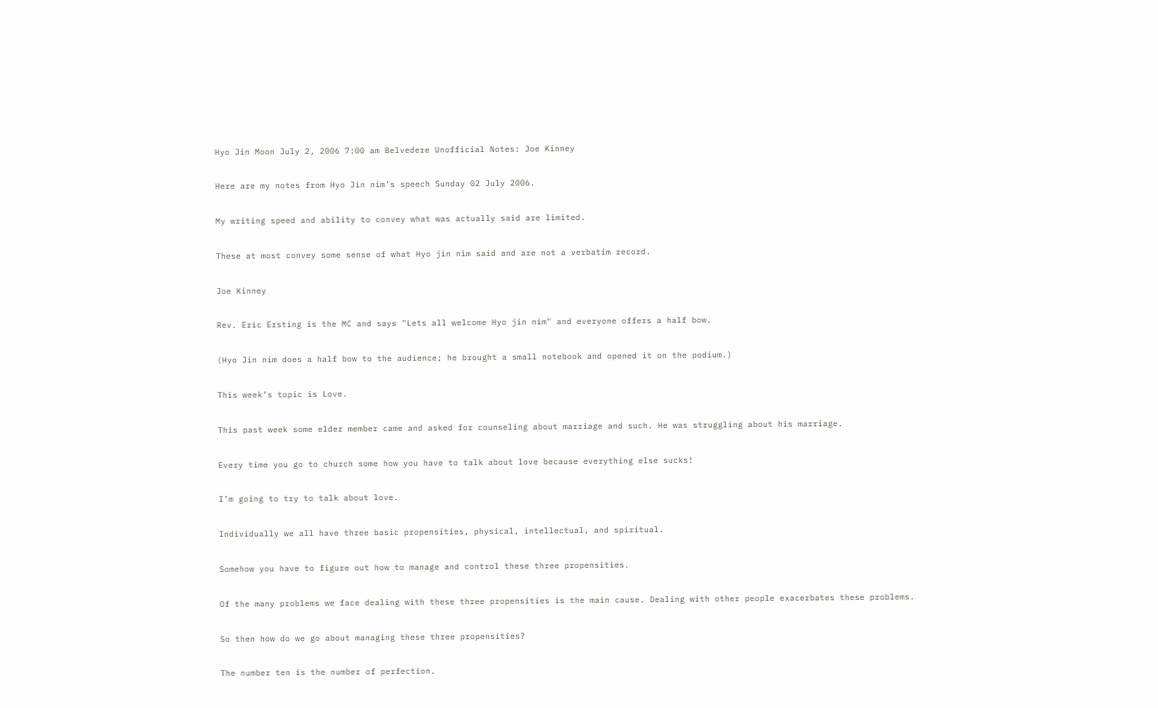Hyo Jin Moon July 2, 2006 7:00 am Belvedere Unofficial Notes: Joe Kinney

Here are my notes from Hyo Jin nim’s speech Sunday 02 July 2006.

My writing speed and ability to convey what was actually said are limited.

These at most convey some sense of what Hyo jin nim said and are not a verbatim record.

Joe Kinney

Rev. Eric Ersting is the MC and says "Lets all welcome Hyo jin nim" and everyone offers a half bow.

(Hyo Jin nim does a half bow to the audience; he brought a small notebook and opened it on the podium.)

This week’s topic is Love.

This past week some elder member came and asked for counseling about marriage and such. He was struggling about his marriage.

Every time you go to church some how you have to talk about love because everything else sucks!

I’m going to try to talk about love.

Individually we all have three basic propensities, physical, intellectual, and spiritual.

Somehow you have to figure out how to manage and control these three propensities.

Of the many problems we face dealing with these three propensities is the main cause. Dealing with other people exacerbates these problems.

So then how do we go about managing these three propensities?

The number ten is the number of perfection.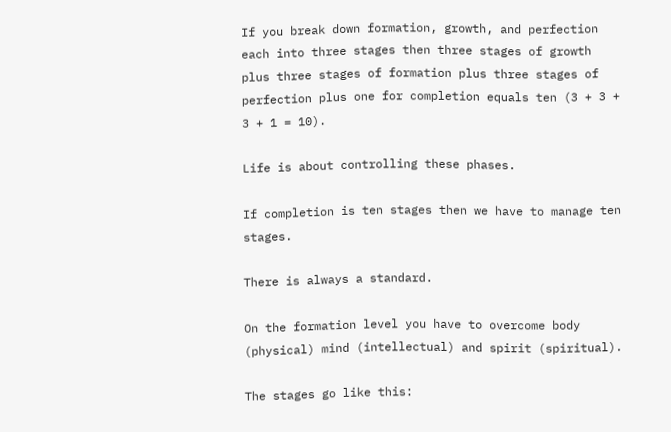If you break down formation, growth, and perfection each into three stages then three stages of growth plus three stages of formation plus three stages of perfection plus one for completion equals ten (3 + 3 + 3 + 1 = 10).

Life is about controlling these phases.

If completion is ten stages then we have to manage ten stages.

There is always a standard.

On the formation level you have to overcome body (physical) mind (intellectual) and spirit (spiritual).

The stages go like this: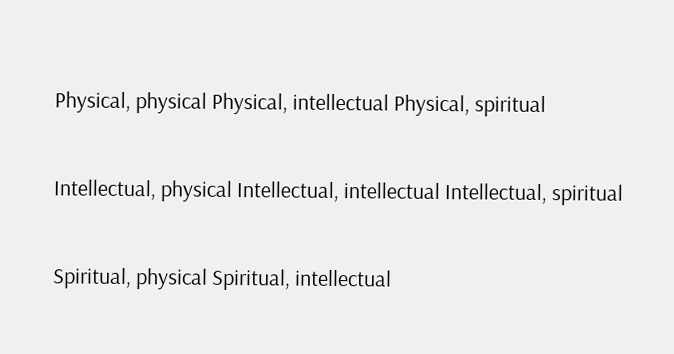Physical, physical Physical, intellectual Physical, spiritual

Intellectual, physical Intellectual, intellectual Intellectual, spiritual

Spiritual, physical Spiritual, intellectual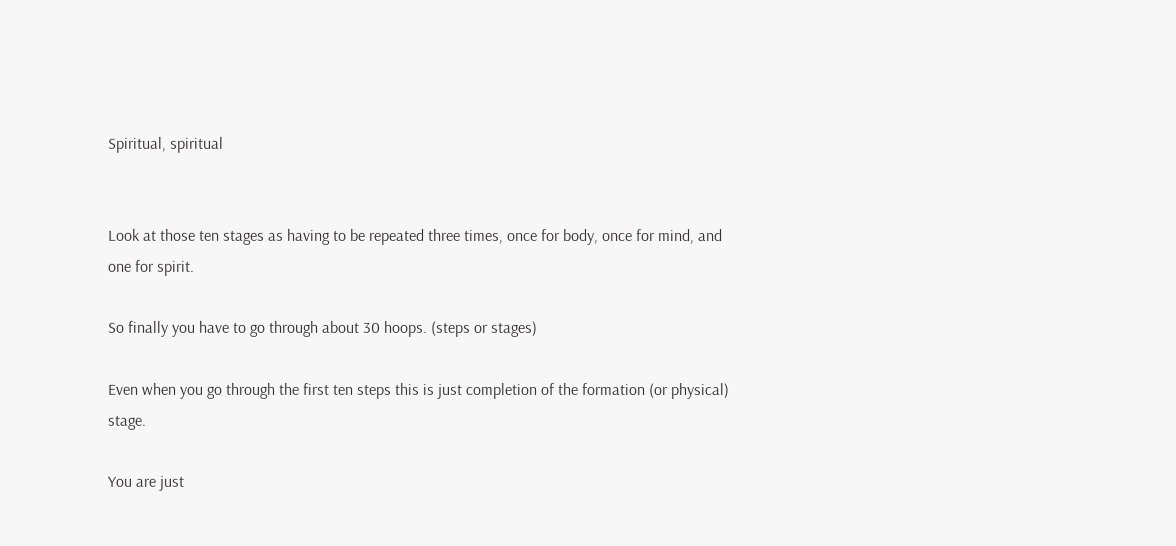Spiritual, spiritual


Look at those ten stages as having to be repeated three times, once for body, once for mind, and one for spirit.

So finally you have to go through about 30 hoops. (steps or stages)

Even when you go through the first ten steps this is just completion of the formation (or physical) stage.

You are just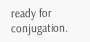ready for conjugation.